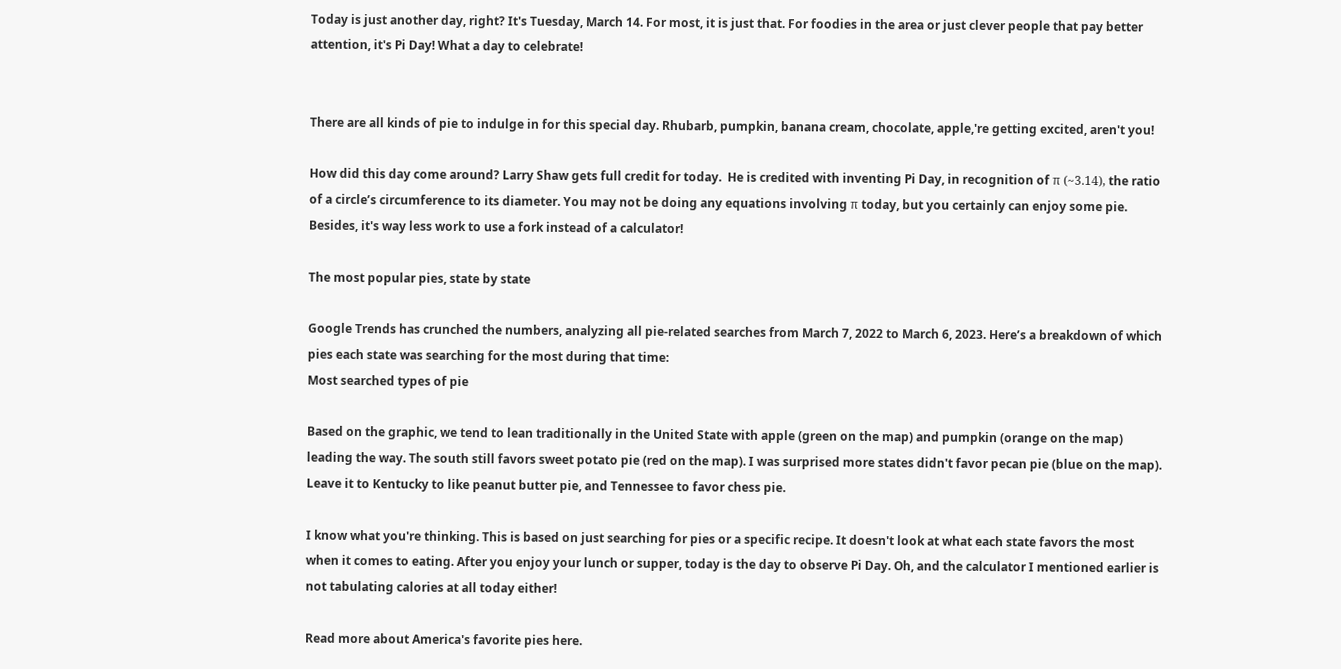Today is just another day, right? It's Tuesday, March 14. For most, it is just that. For foodies in the area or just clever people that pay better attention, it's Pi Day! What a day to celebrate!


There are all kinds of pie to indulge in for this special day. Rhubarb, pumpkin, banana cream, chocolate, apple,'re getting excited, aren't you!

How did this day come around? Larry Shaw gets full credit for today.  He is credited with inventing Pi Day, in recognition of π (~3.14), the ratio of a circle’s circumference to its diameter. You may not be doing any equations involving π today, but you certainly can enjoy some pie. Besides, it's way less work to use a fork instead of a calculator!

The most popular pies, state by state

Google Trends has crunched the numbers, analyzing all pie-related searches from March 7, 2022 to March 6, 2023. Here’s a breakdown of which pies each state was searching for the most during that time:
Most searched types of pie

Based on the graphic, we tend to lean traditionally in the United State with apple (green on the map) and pumpkin (orange on the map) leading the way. The south still favors sweet potato pie (red on the map). I was surprised more states didn't favor pecan pie (blue on the map). Leave it to Kentucky to like peanut butter pie, and Tennessee to favor chess pie.

I know what you're thinking. This is based on just searching for pies or a specific recipe. It doesn't look at what each state favors the most when it comes to eating. After you enjoy your lunch or supper, today is the day to observe Pi Day. Oh, and the calculator I mentioned earlier is not tabulating calories at all today either!

Read more about America's favorite pies here.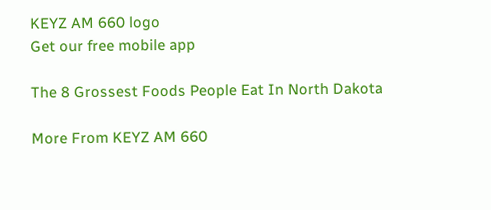KEYZ AM 660 logo
Get our free mobile app

The 8 Grossest Foods People Eat In North Dakota

More From KEYZ AM 660